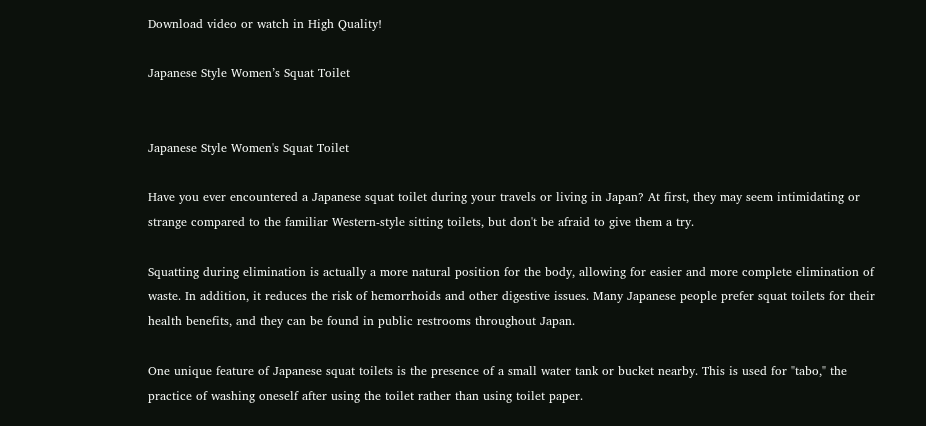Download video or watch in High Quality!

Japanese Style Women’s Squat Toilet


Japanese Style Women's Squat Toilet

Have you ever encountered a Japanese squat toilet during your travels or living in Japan? At first, they may seem intimidating or strange compared to the familiar Western-style sitting toilets, but don't be afraid to give them a try.

Squatting during elimination is actually a more natural position for the body, allowing for easier and more complete elimination of waste. In addition, it reduces the risk of hemorrhoids and other digestive issues. Many Japanese people prefer squat toilets for their health benefits, and they can be found in public restrooms throughout Japan.

One unique feature of Japanese squat toilets is the presence of a small water tank or bucket nearby. This is used for "tabo," the practice of washing oneself after using the toilet rather than using toilet paper.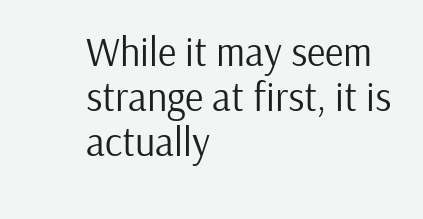While it may seem strange at first, it is actually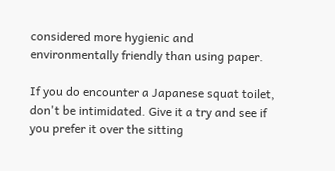considered more hygienic and environmentally friendly than using paper.

If you do encounter a Japanese squat toilet, don't be intimidated. Give it a try and see if you prefer it over the sitting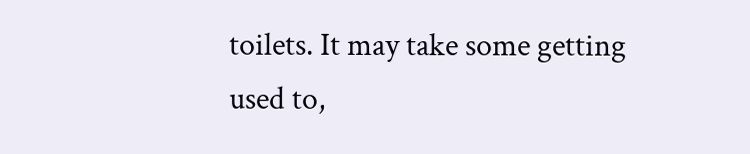toilets. It may take some getting used to,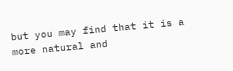but you may find that it is a more natural and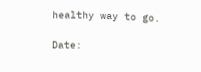healthy way to go.

Date: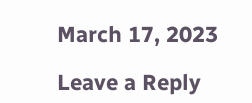March 17, 2023

Leave a Reply